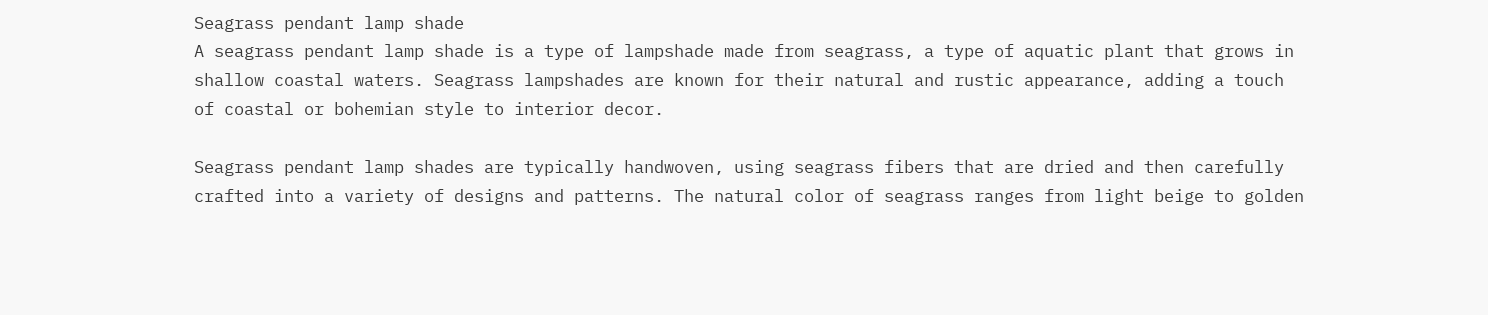Seagrass pendant lamp shade
A seagrass pendant lamp shade is a type of lampshade made from seagrass, a type of aquatic plant that grows in shallow coastal waters. Seagrass lampshades are known for their natural and rustic appearance, adding a touch of coastal or bohemian style to interior decor.

Seagrass pendant lamp shades are typically handwoven, using seagrass fibers that are dried and then carefully crafted into a variety of designs and patterns. The natural color of seagrass ranges from light beige to golden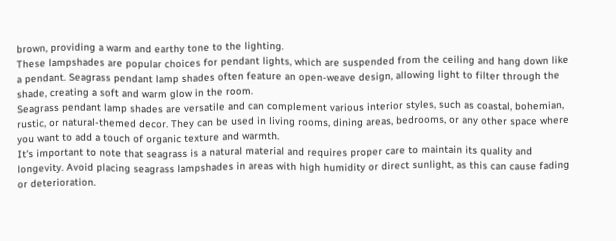brown, providing a warm and earthy tone to the lighting.
These lampshades are popular choices for pendant lights, which are suspended from the ceiling and hang down like a pendant. Seagrass pendant lamp shades often feature an open-weave design, allowing light to filter through the shade, creating a soft and warm glow in the room.
Seagrass pendant lamp shades are versatile and can complement various interior styles, such as coastal, bohemian, rustic, or natural-themed decor. They can be used in living rooms, dining areas, bedrooms, or any other space where you want to add a touch of organic texture and warmth.
It's important to note that seagrass is a natural material and requires proper care to maintain its quality and longevity. Avoid placing seagrass lampshades in areas with high humidity or direct sunlight, as this can cause fading or deterioration.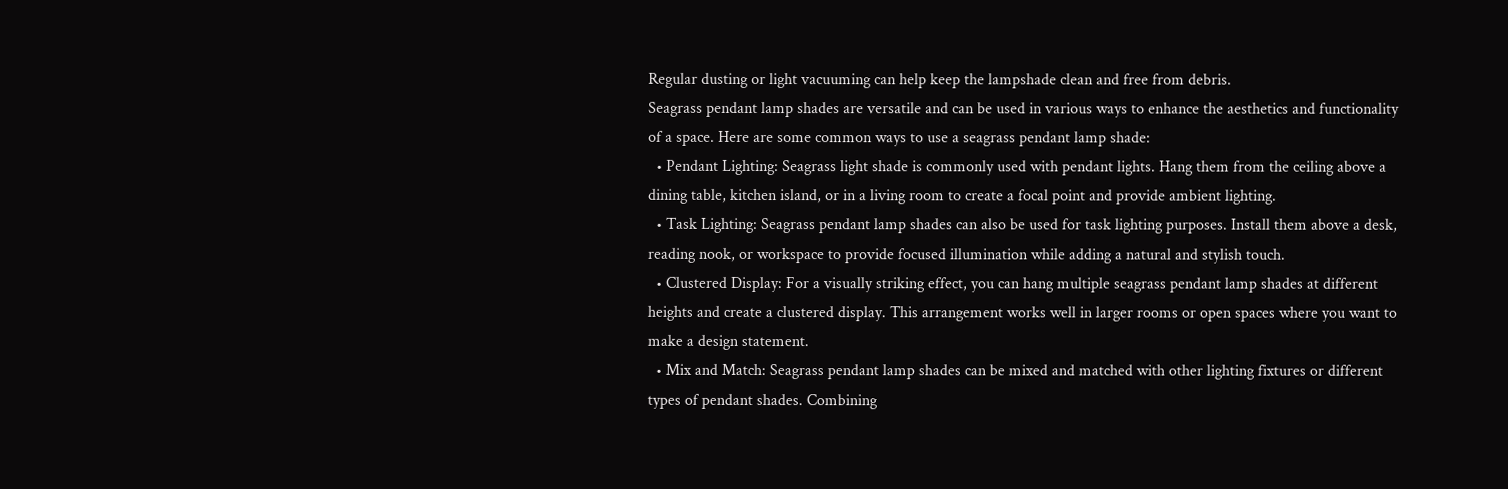Regular dusting or light vacuuming can help keep the lampshade clean and free from debris.
Seagrass pendant lamp shades are versatile and can be used in various ways to enhance the aesthetics and functionality of a space. Here are some common ways to use a seagrass pendant lamp shade:
  • Pendant Lighting: Seagrass light shade is commonly used with pendant lights. Hang them from the ceiling above a dining table, kitchen island, or in a living room to create a focal point and provide ambient lighting.
  • Task Lighting: Seagrass pendant lamp shades can also be used for task lighting purposes. Install them above a desk, reading nook, or workspace to provide focused illumination while adding a natural and stylish touch.
  • Clustered Display: For a visually striking effect, you can hang multiple seagrass pendant lamp shades at different heights and create a clustered display. This arrangement works well in larger rooms or open spaces where you want to make a design statement.
  • Mix and Match: Seagrass pendant lamp shades can be mixed and matched with other lighting fixtures or different types of pendant shades. Combining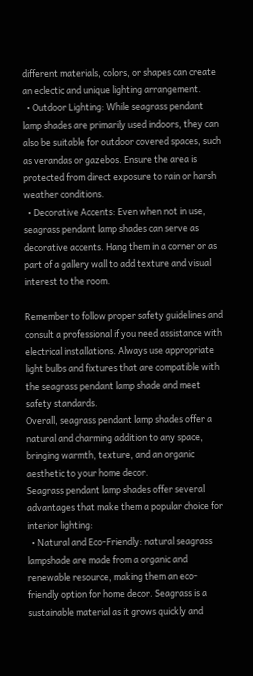different materials, colors, or shapes can create an eclectic and unique lighting arrangement.
  • Outdoor Lighting: While seagrass pendant lamp shades are primarily used indoors, they can also be suitable for outdoor covered spaces, such as verandas or gazebos. Ensure the area is protected from direct exposure to rain or harsh weather conditions.
  • Decorative Accents: Even when not in use, seagrass pendant lamp shades can serve as decorative accents. Hang them in a corner or as part of a gallery wall to add texture and visual interest to the room.

Remember to follow proper safety guidelines and consult a professional if you need assistance with electrical installations. Always use appropriate light bulbs and fixtures that are compatible with the seagrass pendant lamp shade and meet safety standards.
Overall, seagrass pendant lamp shades offer a natural and charming addition to any space, bringing warmth, texture, and an organic aesthetic to your home decor.
Seagrass pendant lamp shades offer several advantages that make them a popular choice for interior lighting:
  • Natural and Eco-Friendly: natural seagrass lampshade are made from a organic and renewable resource, making them an eco-friendly option for home decor. Seagrass is a sustainable material as it grows quickly and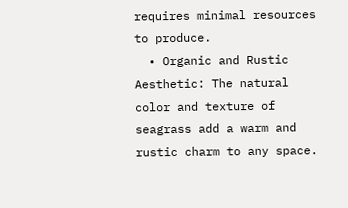requires minimal resources to produce.
  • Organic and Rustic Aesthetic: The natural color and texture of seagrass add a warm and rustic charm to any space.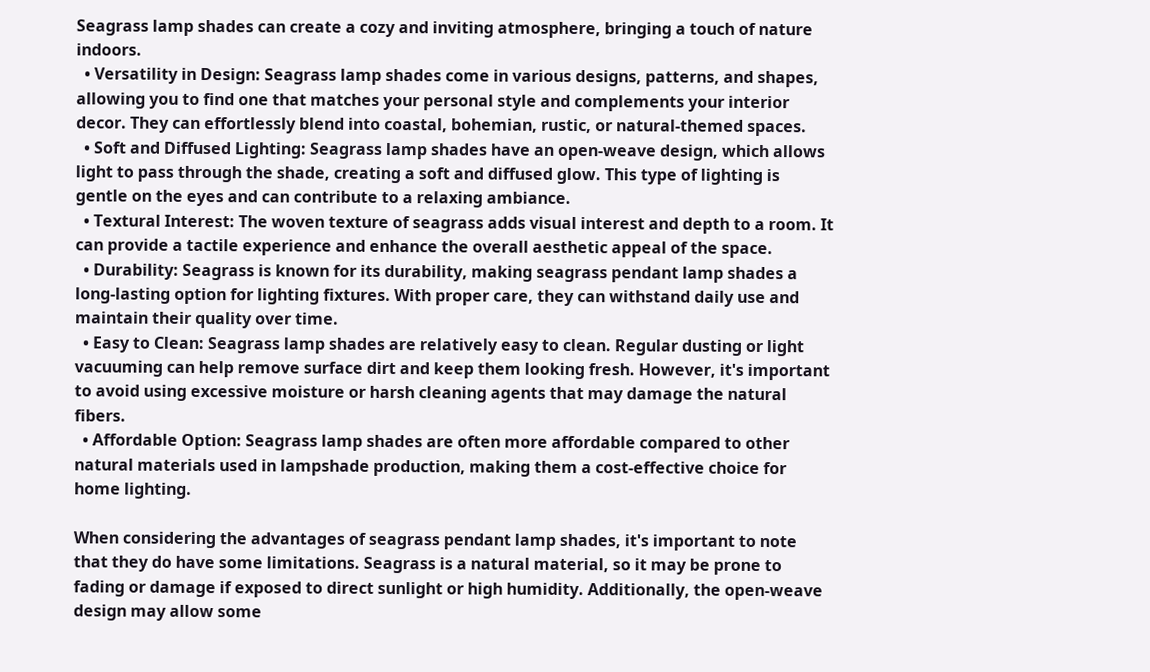Seagrass lamp shades can create a cozy and inviting atmosphere, bringing a touch of nature indoors.
  • Versatility in Design: Seagrass lamp shades come in various designs, patterns, and shapes, allowing you to find one that matches your personal style and complements your interior decor. They can effortlessly blend into coastal, bohemian, rustic, or natural-themed spaces.
  • Soft and Diffused Lighting: Seagrass lamp shades have an open-weave design, which allows light to pass through the shade, creating a soft and diffused glow. This type of lighting is gentle on the eyes and can contribute to a relaxing ambiance.
  • Textural Interest: The woven texture of seagrass adds visual interest and depth to a room. It can provide a tactile experience and enhance the overall aesthetic appeal of the space.
  • Durability: Seagrass is known for its durability, making seagrass pendant lamp shades a long-lasting option for lighting fixtures. With proper care, they can withstand daily use and maintain their quality over time.
  • Easy to Clean: Seagrass lamp shades are relatively easy to clean. Regular dusting or light vacuuming can help remove surface dirt and keep them looking fresh. However, it's important to avoid using excessive moisture or harsh cleaning agents that may damage the natural fibers.
  • Affordable Option: Seagrass lamp shades are often more affordable compared to other natural materials used in lampshade production, making them a cost-effective choice for home lighting.

When considering the advantages of seagrass pendant lamp shades, it's important to note that they do have some limitations. Seagrass is a natural material, so it may be prone to fading or damage if exposed to direct sunlight or high humidity. Additionally, the open-weave design may allow some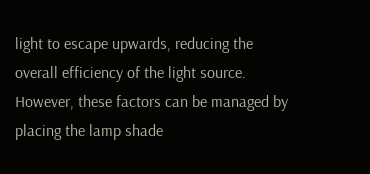light to escape upwards, reducing the overall efficiency of the light source. However, these factors can be managed by placing the lamp shade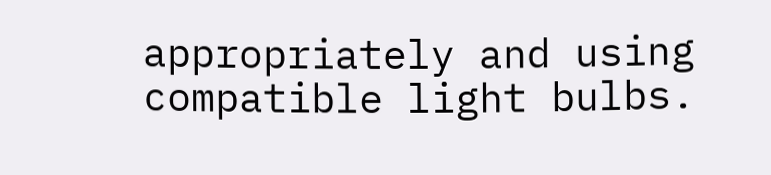appropriately and using compatible light bulbs.